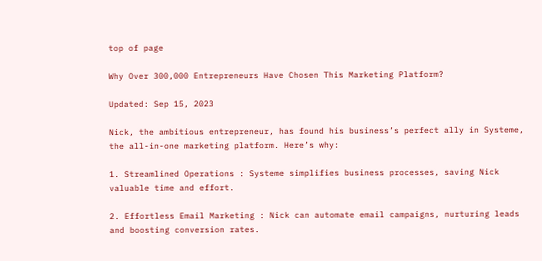top of page

Why Over 300,000 Entrepreneurs Have Chosen This Marketing Platform?

Updated: Sep 15, 2023

Nick, the ambitious entrepreneur, has found his business’s perfect ally in Systeme, the all-in-one marketing platform. Here’s why:

1. Streamlined Operations : Systeme simplifies business processes, saving Nick valuable time and effort.

2. Effortless Email Marketing : Nick can automate email campaigns, nurturing leads and boosting conversion rates.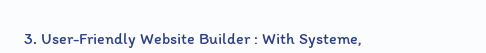3. User-Friendly Website Builder : With Systeme,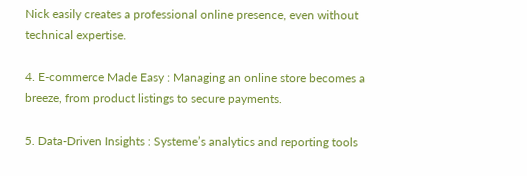Nick easily creates a professional online presence, even without technical expertise.

4. E-commerce Made Easy : Managing an online store becomes a breeze, from product listings to secure payments.

5. Data-Driven Insights : Systeme’s analytics and reporting tools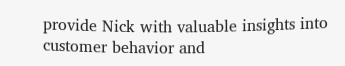provide Nick with valuable insights into customer behavior and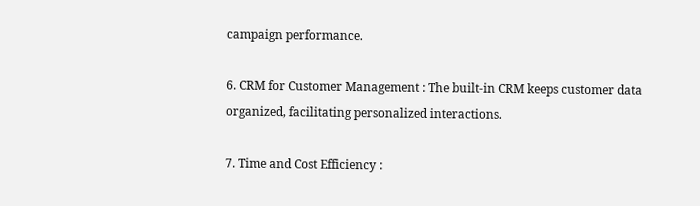campaign performance.

6. CRM for Customer Management : The built-in CRM keeps customer data organized, facilitating personalized interactions.

7. Time and Cost Efficiency :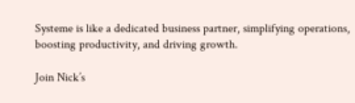Systeme is like a dedicated business partner, simplifying operations, boosting productivity, and driving growth.

Join Nick’s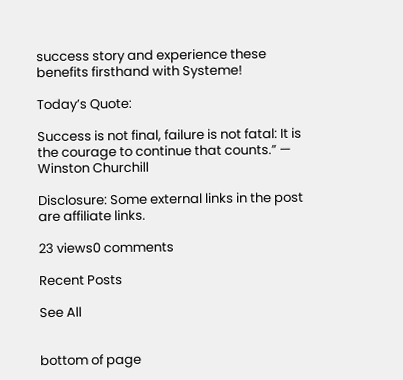success story and experience these benefits firsthand with Systeme!

Today’s Quote:

Success is not final, failure is not fatal: It is the courage to continue that counts.” — Winston Churchill

Disclosure: Some external links in the post are affiliate links.

23 views0 comments

Recent Posts

See All


bottom of page